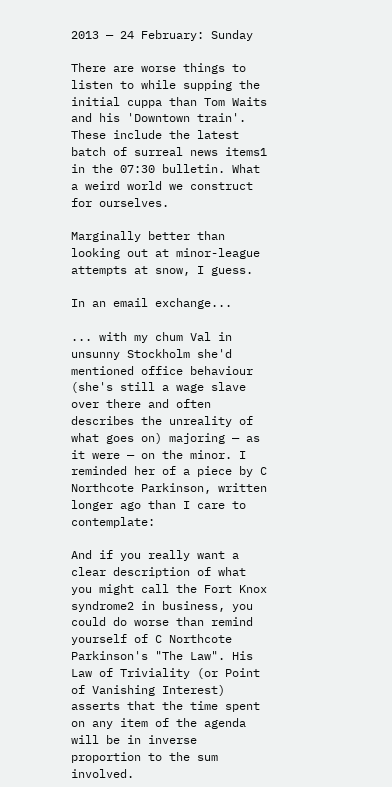2013 — 24 February: Sunday

There are worse things to listen to while supping the initial cuppa than Tom Waits and his 'Downtown train'. These include the latest batch of surreal news items1 in the 07:30 bulletin. What a weird world we construct for ourselves.

Marginally better than looking out at minor-league attempts at snow, I guess.

In an email exchange...

... with my chum Val in unsunny Stockholm she'd mentioned office behaviour (she's still a wage slave over there and often describes the unreality of what goes on) majoring — as it were — on the minor. I reminded her of a piece by C Northcote Parkinson, written longer ago than I care to contemplate:

And if you really want a clear description of what you might call the Fort Knox syndrome2 in business, you could do worse than remind yourself of C Northcote Parkinson's "The Law". His Law of Triviality (or Point of Vanishing Interest) asserts that the time spent on any item of the agenda will be in inverse proportion to the sum involved.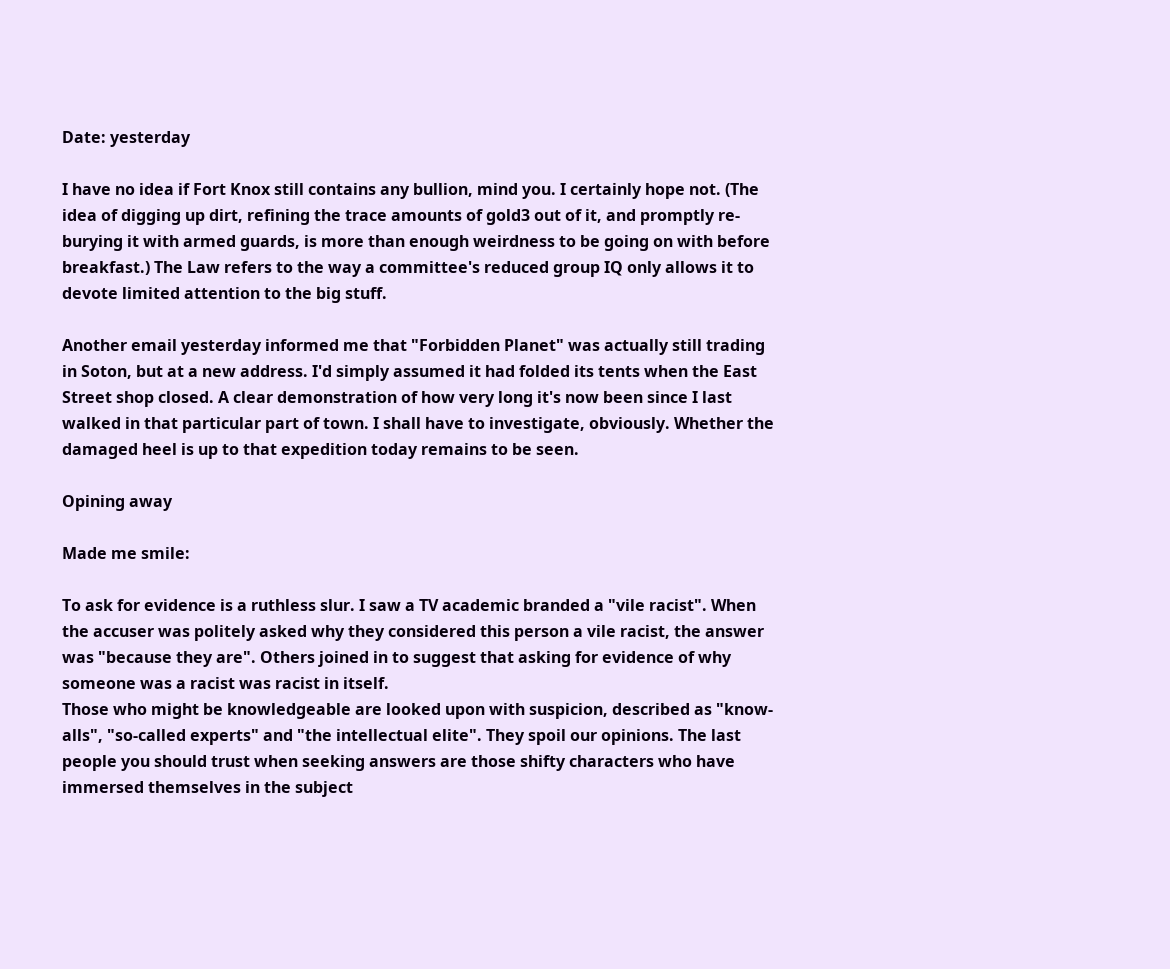Date: yesterday

I have no idea if Fort Knox still contains any bullion, mind you. I certainly hope not. (The idea of digging up dirt, refining the trace amounts of gold3 out of it, and promptly re-burying it with armed guards, is more than enough weirdness to be going on with before breakfast.) The Law refers to the way a committee's reduced group IQ only allows it to devote limited attention to the big stuff.

Another email yesterday informed me that "Forbidden Planet" was actually still trading in Soton, but at a new address. I'd simply assumed it had folded its tents when the East Street shop closed. A clear demonstration of how very long it's now been since I last walked in that particular part of town. I shall have to investigate, obviously. Whether the damaged heel is up to that expedition today remains to be seen.

Opining away

Made me smile:

To ask for evidence is a ruthless slur. I saw a TV academic branded a "vile racist". When the accuser was politely asked why they considered this person a vile racist, the answer was "because they are". Others joined in to suggest that asking for evidence of why someone was a racist was racist in itself.
Those who might be knowledgeable are looked upon with suspicion, described as "know-alls", "so-called experts" and "the intellectual elite". They spoil our opinions. The last people you should trust when seeking answers are those shifty characters who have immersed themselves in the subject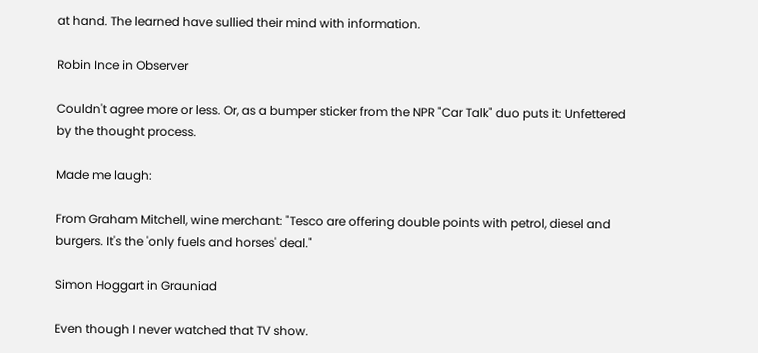at hand. The learned have sullied their mind with information.

Robin Ince in Observer

Couldn't agree more or less. Or, as a bumper sticker from the NPR "Car Talk" duo puts it: Unfettered by the thought process.

Made me laugh:

From Graham Mitchell, wine merchant: "Tesco are offering double points with petrol, diesel and burgers. It's the 'only fuels and horses' deal."

Simon Hoggart in Grauniad

Even though I never watched that TV show.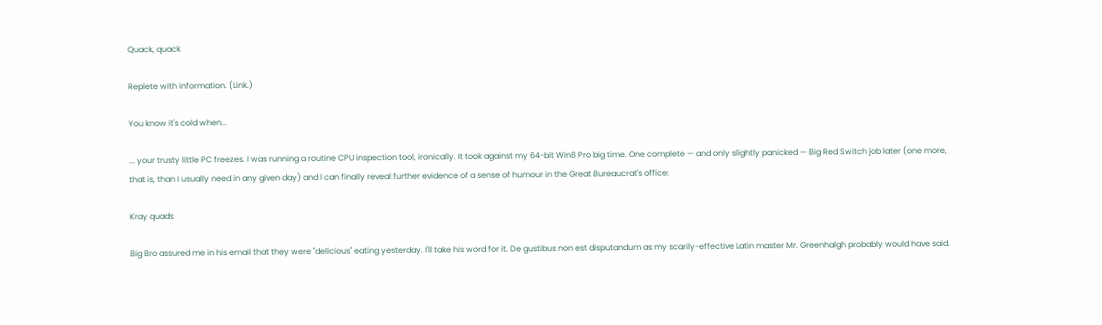Quack, quack

Replete with information. (Link.)

You know it's cold when...

... your trusty little PC freezes. I was running a routine CPU inspection tool, ironically. It took against my 64-bit Win8 Pro big time. One complete — and only slightly panicked — Big Red Switch job later (one more, that is, than I usually need in any given day) and I can finally reveal further evidence of a sense of humour in the Great Bureaucrat's office:

Kray quads

Big Bro assured me in his email that they were "delicious" eating yesterday. I'll take his word for it. De gustibus non est disputandum as my scarily-effective Latin master Mr. Greenhalgh probably would have said.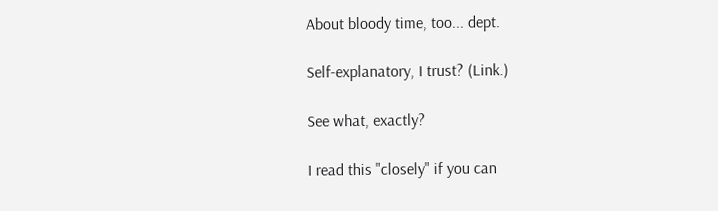About bloody time, too... dept.

Self-explanatory, I trust? (Link.)

See what, exactly?

I read this "closely" if you can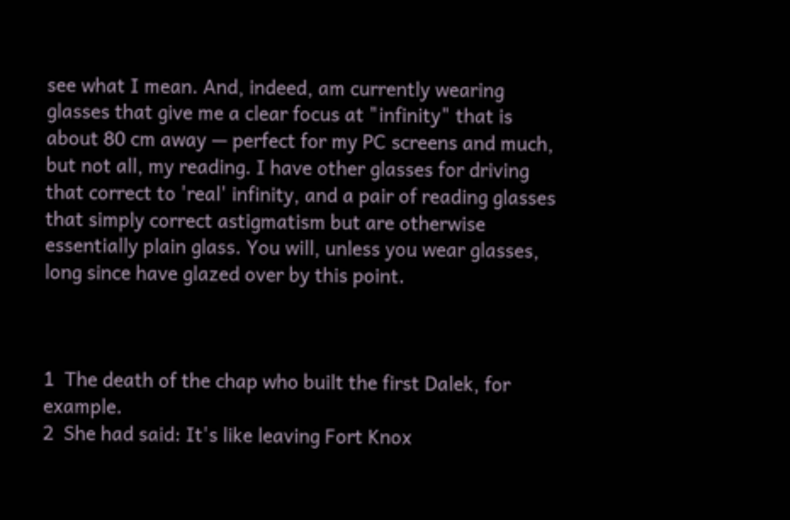see what I mean. And, indeed, am currently wearing glasses that give me a clear focus at "infinity" that is about 80 cm away — perfect for my PC screens and much, but not all, my reading. I have other glasses for driving that correct to 'real' infinity, and a pair of reading glasses that simply correct astigmatism but are otherwise essentially plain glass. You will, unless you wear glasses, long since have glazed over by this point.



1  The death of the chap who built the first Dalek, for example.
2  She had said: It's like leaving Fort Knox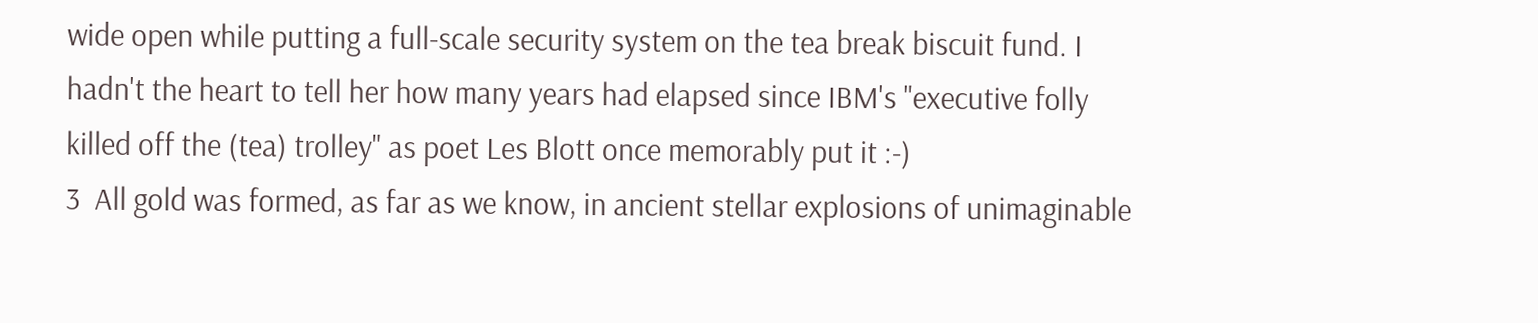wide open while putting a full-scale security system on the tea break biscuit fund. I hadn't the heart to tell her how many years had elapsed since IBM's "executive folly killed off the (tea) trolley" as poet Les Blott once memorably put it :-)
3  All gold was formed, as far as we know, in ancient stellar explosions of unimaginable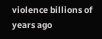violence billions of years ago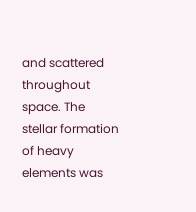and scattered throughout space. The stellar formation of heavy elements was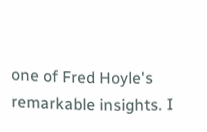one of Fred Hoyle's remarkable insights. I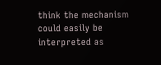think the mechanism could easily be interpreted as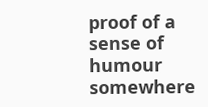proof of a sense of humour somewhere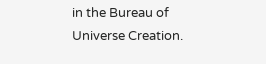in the Bureau of Universe Creation.